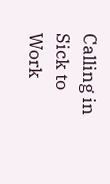Calling in Sick to Work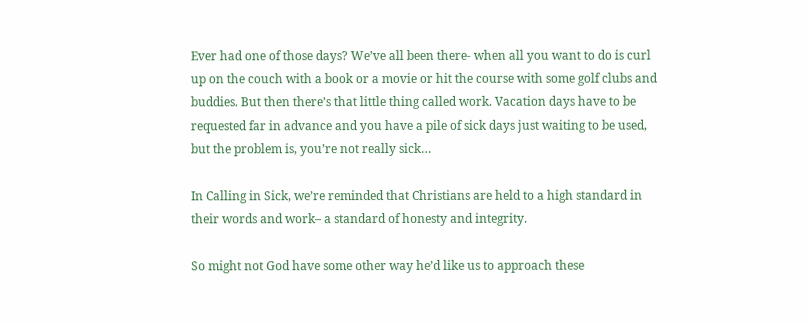Ever had one of those days? We’ve all been there- when all you want to do is curl up on the couch with a book or a movie or hit the course with some golf clubs and buddies. But then there’s that little thing called work. Vacation days have to be requested far in advance and you have a pile of sick days just waiting to be used, but the problem is, you’re not really sick…

In Calling in Sick, we’re reminded that Christians are held to a high standard in their words and work– a standard of honesty and integrity.

So might not God have some other way he’d like us to approach these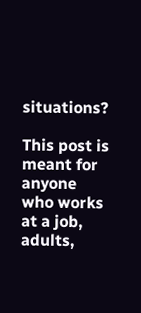situations?

This post is meant for anyone who works at a job, adults,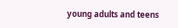young adults and teens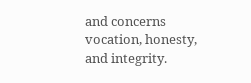and concerns vocation, honesty, and integrity.